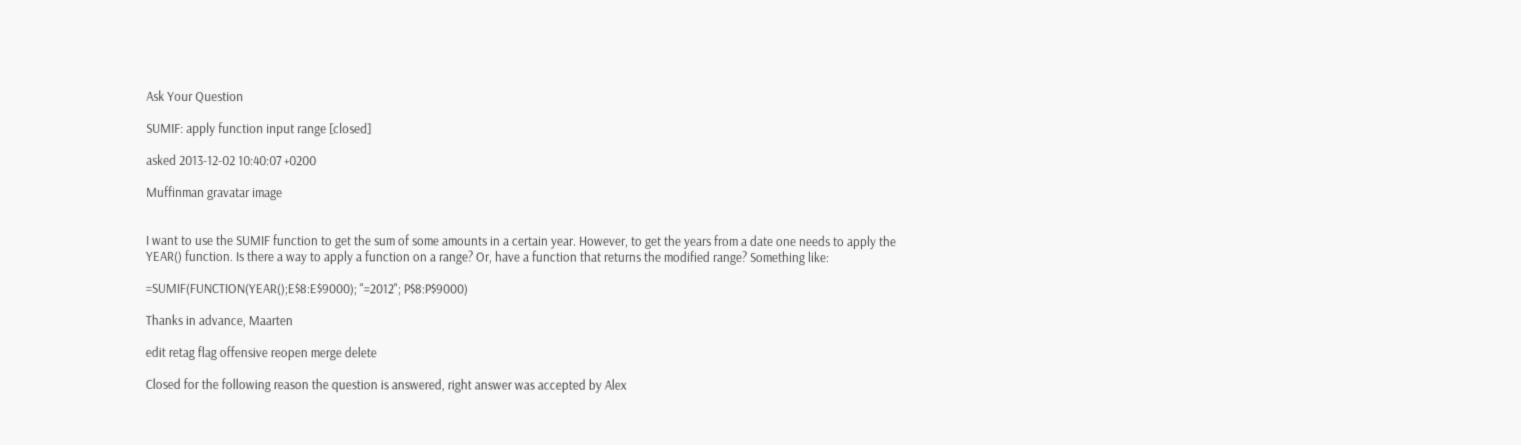Ask Your Question

SUMIF: apply function input range [closed]

asked 2013-12-02 10:40:07 +0200

Muffinman gravatar image


I want to use the SUMIF function to get the sum of some amounts in a certain year. However, to get the years from a date one needs to apply the YEAR() function. Is there a way to apply a function on a range? Or, have a function that returns the modified range? Something like:

=SUMIF(FUNCTION(YEAR();E$8:E$9000); "=2012"; P$8:P$9000)

Thanks in advance, Maarten

edit retag flag offensive reopen merge delete

Closed for the following reason the question is answered, right answer was accepted by Alex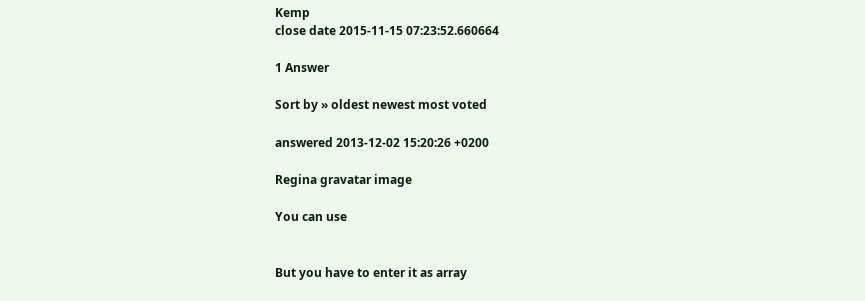Kemp
close date 2015-11-15 07:23:52.660664

1 Answer

Sort by » oldest newest most voted

answered 2013-12-02 15:20:26 +0200

Regina gravatar image

You can use


But you have to enter it as array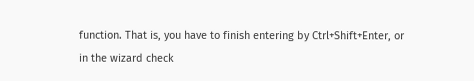function. That is, you have to finish entering by Ctrl+Shift+Enter, or in the wizard check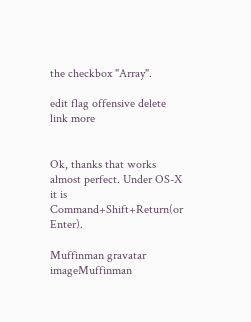the checkbox "Array".

edit flag offensive delete link more


Ok, thanks that works almost perfect. Under OS-X it is Command+Shift+Return(or Enter).

Muffinman gravatar imageMuffinman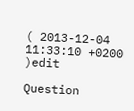( 2013-12-04 11:33:10 +0200 )edit

Question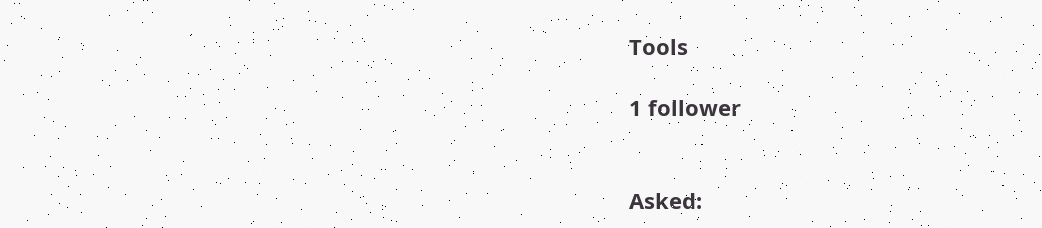Tools

1 follower


Asked: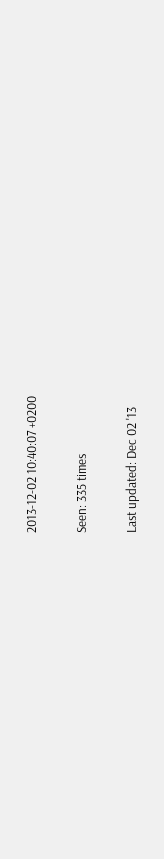2013-12-02 10:40:07 +0200

Seen: 335 times

Last updated: Dec 02 '13